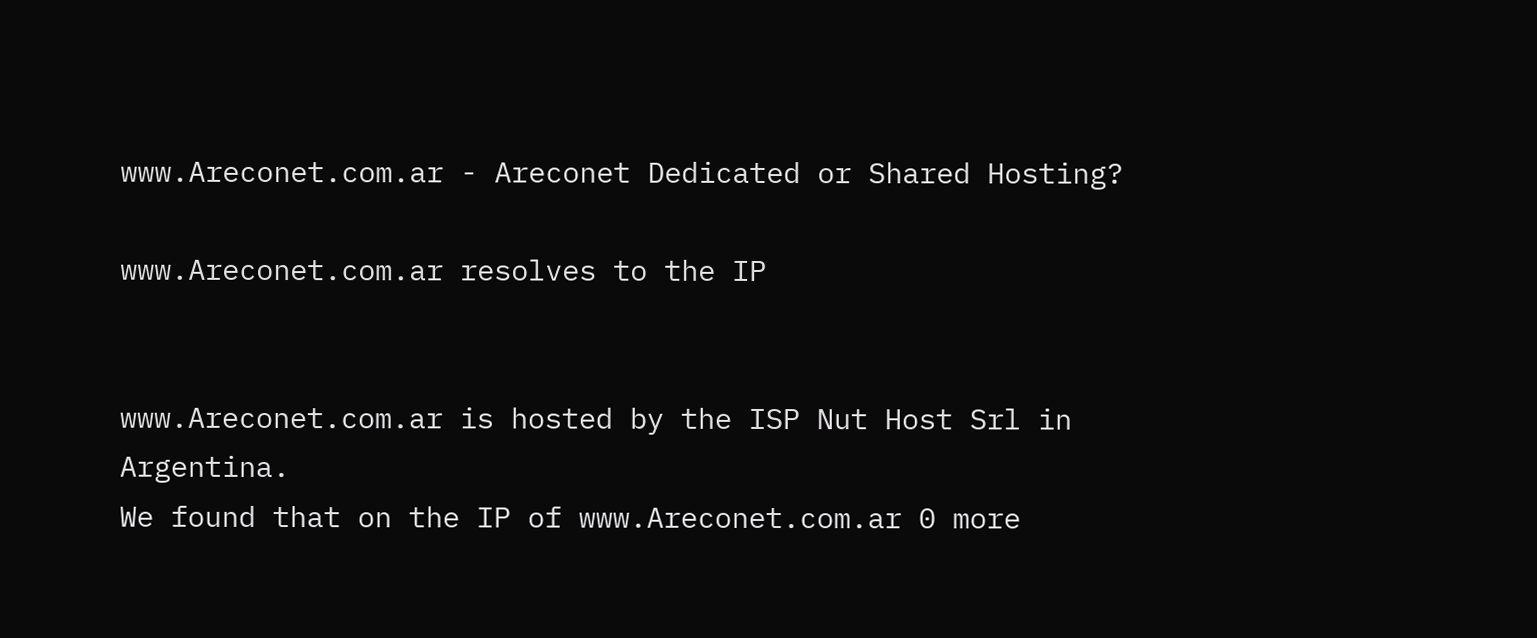www.Areconet.com.ar - Areconet Dedicated or Shared Hosting?

www.Areconet.com.ar resolves to the IP


www.Areconet.com.ar is hosted by the ISP Nut Host Srl in Argentina.
We found that on the IP of www.Areconet.com.ar 0 more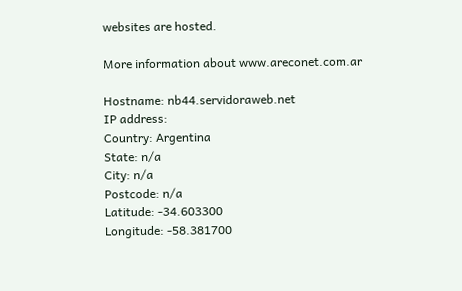websites are hosted.

More information about www.areconet.com.ar

Hostname: nb44.servidoraweb.net
IP address:
Country: Argentina
State: n/a
City: n/a
Postcode: n/a
Latitude: -34.603300
Longitude: -58.381700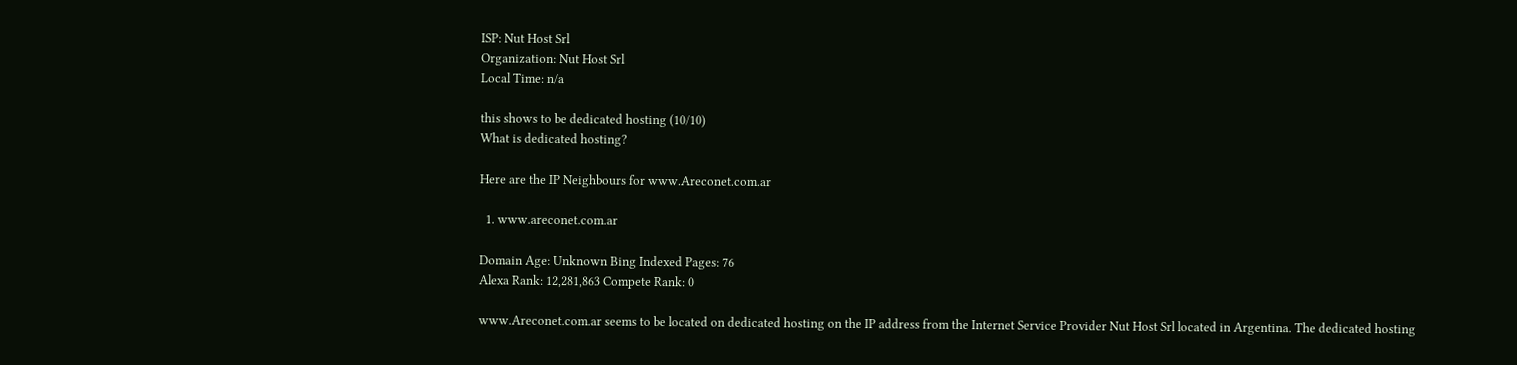ISP: Nut Host Srl
Organization: Nut Host Srl
Local Time: n/a

this shows to be dedicated hosting (10/10)
What is dedicated hosting?

Here are the IP Neighbours for www.Areconet.com.ar

  1. www.areconet.com.ar

Domain Age: Unknown Bing Indexed Pages: 76
Alexa Rank: 12,281,863 Compete Rank: 0

www.Areconet.com.ar seems to be located on dedicated hosting on the IP address from the Internet Service Provider Nut Host Srl located in Argentina. The dedicated hosting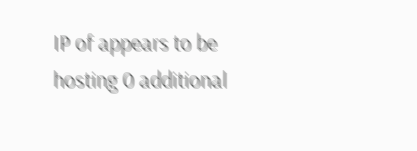IP of appears to be hosting 0 additional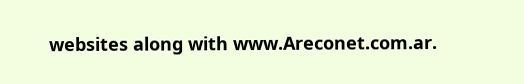websites along with www.Areconet.com.ar.